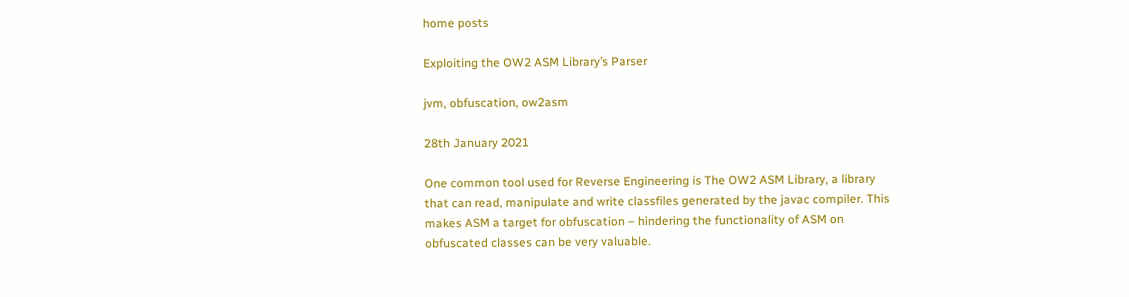home posts

Exploiting the OW2 ASM Library’s Parser

jvm, obfuscation, ow2asm

28th January 2021

One common tool used for Reverse Engineering is The OW2 ASM Library, a library that can read, manipulate and write classfiles generated by the javac compiler. This makes ASM a target for obfuscation – hindering the functionality of ASM on obfuscated classes can be very valuable.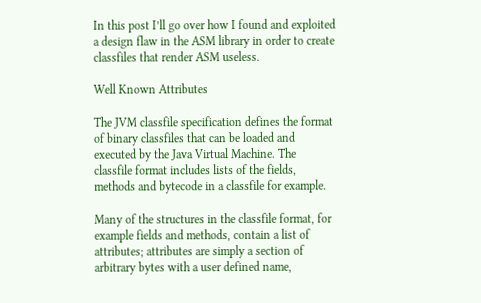In this post I’ll go over how I found and exploited a design flaw in the ASM library in order to create classfiles that render ASM useless.

Well Known Attributes

The JVM classfile specification defines the format of binary classfiles that can be loaded and executed by the Java Virtual Machine. The classfile format includes lists of the fields, methods and bytecode in a classfile for example.

Many of the structures in the classfile format, for example fields and methods, contain a list of attributes; attributes are simply a section of arbitrary bytes with a user defined name,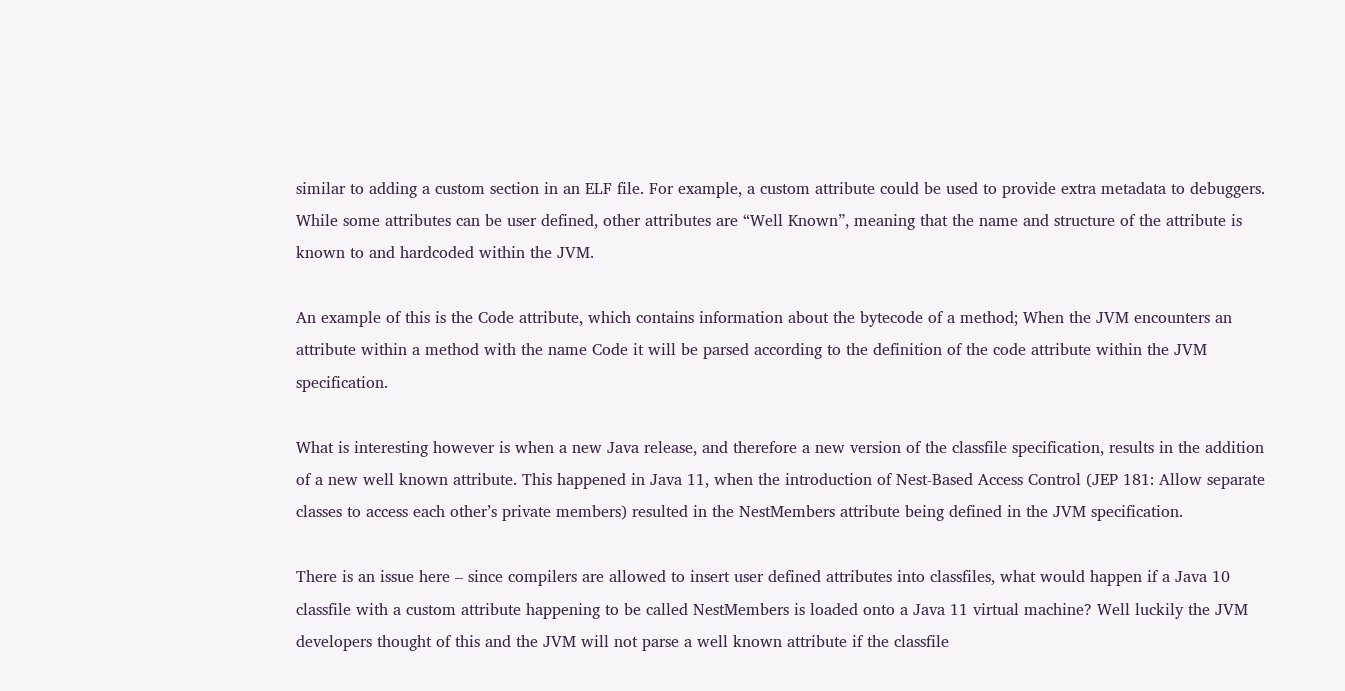similar to adding a custom section in an ELF file. For example, a custom attribute could be used to provide extra metadata to debuggers. While some attributes can be user defined, other attributes are “Well Known”, meaning that the name and structure of the attribute is known to and hardcoded within the JVM.

An example of this is the Code attribute, which contains information about the bytecode of a method; When the JVM encounters an attribute within a method with the name Code it will be parsed according to the definition of the code attribute within the JVM specification.

What is interesting however is when a new Java release, and therefore a new version of the classfile specification, results in the addition of a new well known attribute. This happened in Java 11, when the introduction of Nest-Based Access Control (JEP 181: Allow separate classes to access each other’s private members) resulted in the NestMembers attribute being defined in the JVM specification.

There is an issue here – since compilers are allowed to insert user defined attributes into classfiles, what would happen if a Java 10 classfile with a custom attribute happening to be called NestMembers is loaded onto a Java 11 virtual machine? Well luckily the JVM developers thought of this and the JVM will not parse a well known attribute if the classfile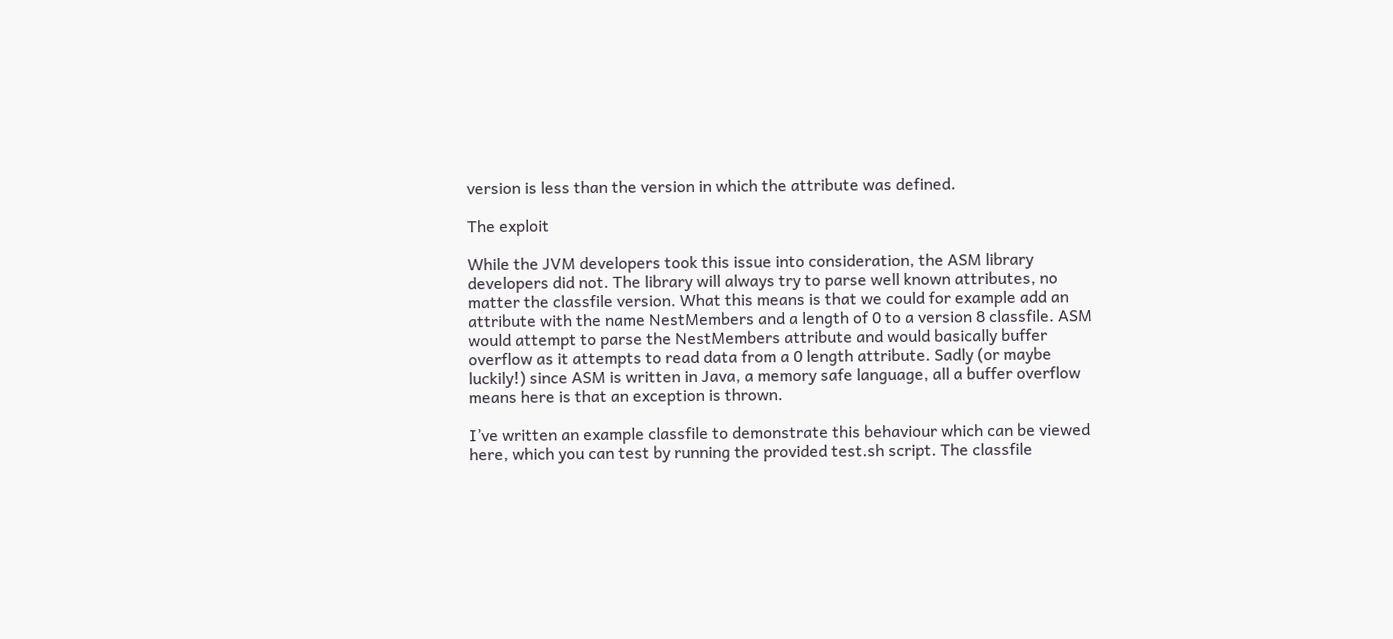version is less than the version in which the attribute was defined.

The exploit

While the JVM developers took this issue into consideration, the ASM library developers did not. The library will always try to parse well known attributes, no matter the classfile version. What this means is that we could for example add an attribute with the name NestMembers and a length of 0 to a version 8 classfile. ASM would attempt to parse the NestMembers attribute and would basically buffer overflow as it attempts to read data from a 0 length attribute. Sadly (or maybe luckily!) since ASM is written in Java, a memory safe language, all a buffer overflow means here is that an exception is thrown.

I’ve written an example classfile to demonstrate this behaviour which can be viewed here, which you can test by running the provided test.sh script. The classfile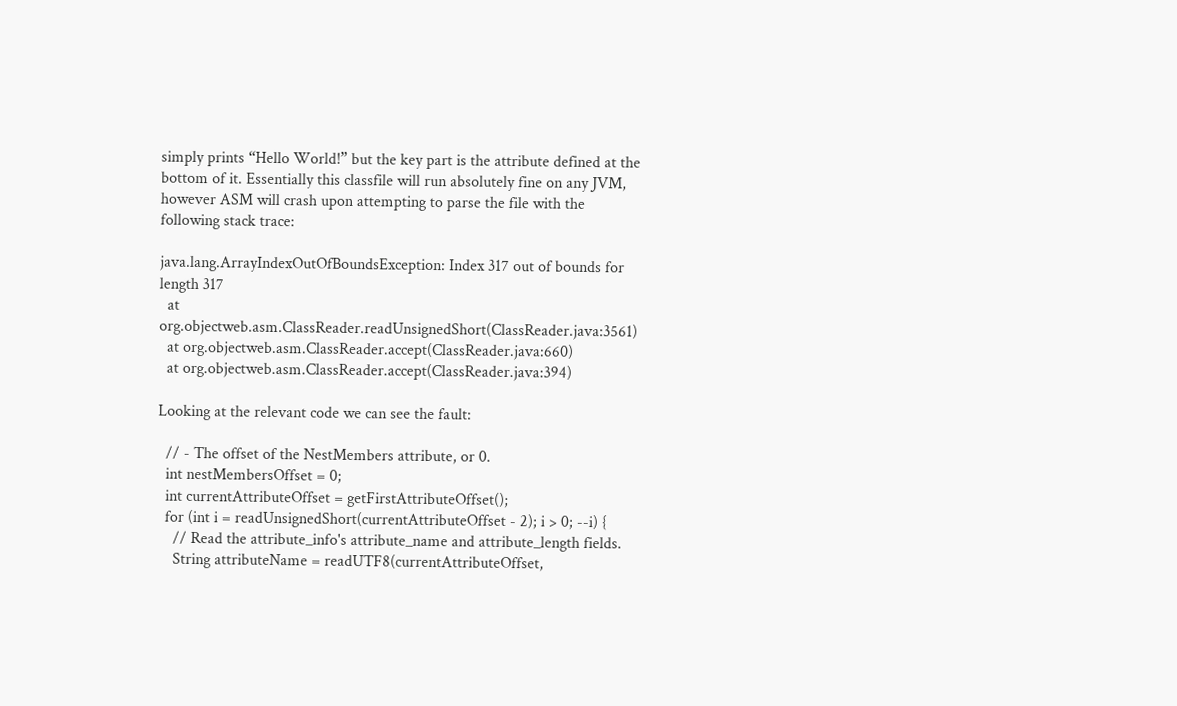simply prints “Hello World!” but the key part is the attribute defined at the bottom of it. Essentially this classfile will run absolutely fine on any JVM, however ASM will crash upon attempting to parse the file with the following stack trace:

java.lang.ArrayIndexOutOfBoundsException: Index 317 out of bounds for length 317
  at org.objectweb.asm.ClassReader.readUnsignedShort(ClassReader.java:3561)
  at org.objectweb.asm.ClassReader.accept(ClassReader.java:660)
  at org.objectweb.asm.ClassReader.accept(ClassReader.java:394)

Looking at the relevant code we can see the fault:

  // - The offset of the NestMembers attribute, or 0.
  int nestMembersOffset = 0;
  int currentAttributeOffset = getFirstAttributeOffset();
  for (int i = readUnsignedShort(currentAttributeOffset - 2); i > 0; --i) {
    // Read the attribute_info's attribute_name and attribute_length fields.
    String attributeName = readUTF8(currentAttributeOffset,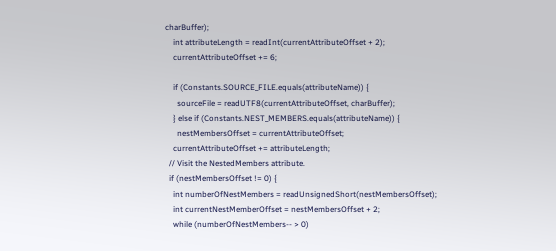charBuffer);
    int attributeLength = readInt(currentAttributeOffset + 2);
    currentAttributeOffset += 6;

    if (Constants.SOURCE_FILE.equals(attributeName)) {
      sourceFile = readUTF8(currentAttributeOffset, charBuffer);
    } else if (Constants.NEST_MEMBERS.equals(attributeName)) {
      nestMembersOffset = currentAttributeOffset;
    currentAttributeOffset += attributeLength;
  // Visit the NestedMembers attribute.
  if (nestMembersOffset != 0) {
    int numberOfNestMembers = readUnsignedShort(nestMembersOffset);
    int currentNestMemberOffset = nestMembersOffset + 2;
    while (numberOfNestMembers-- > 0)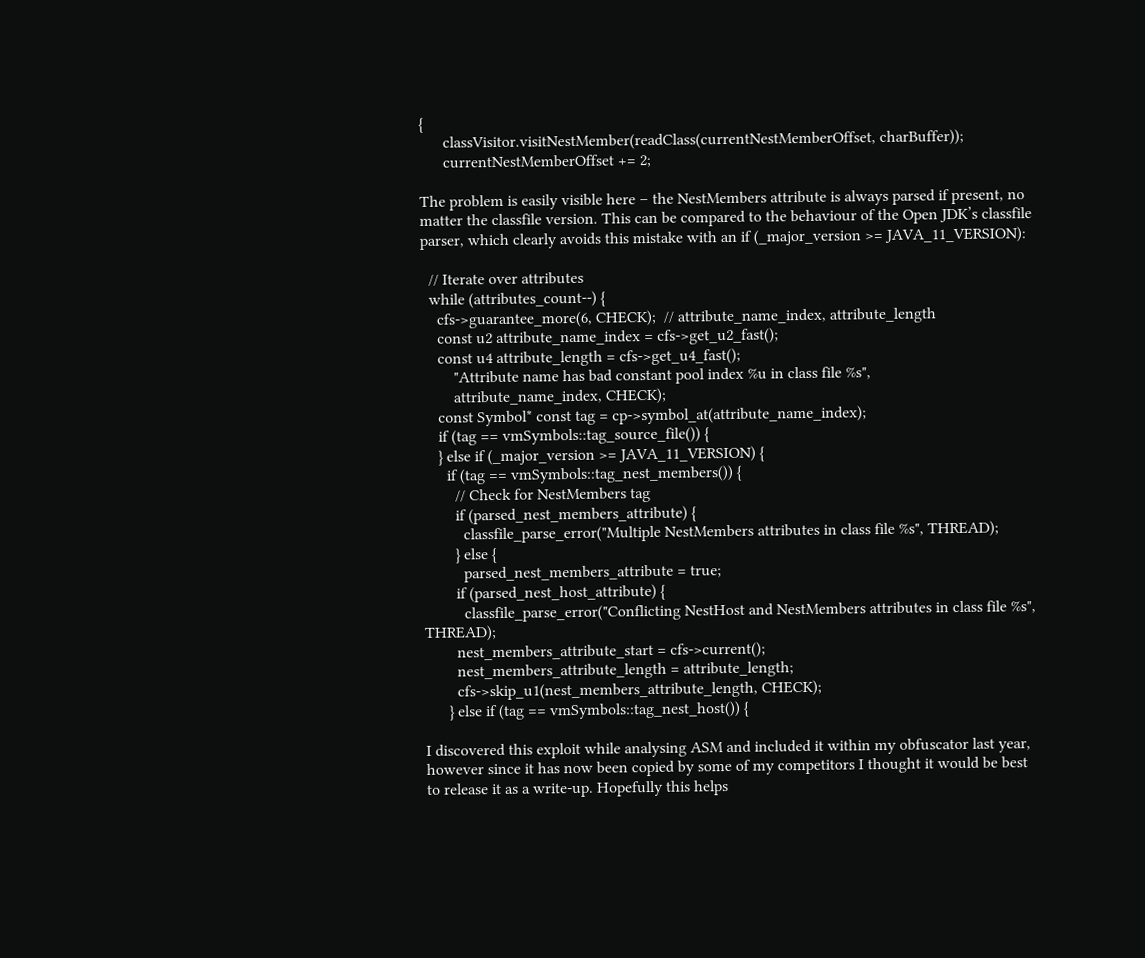{
      classVisitor.visitNestMember(readClass(currentNestMemberOffset, charBuffer));
      currentNestMemberOffset += 2;

The problem is easily visible here – the NestMembers attribute is always parsed if present, no matter the classfile version. This can be compared to the behaviour of the Open JDK’s classfile parser, which clearly avoids this mistake with an if (_major_version >= JAVA_11_VERSION):

  // Iterate over attributes
  while (attributes_count--) {
    cfs->guarantee_more(6, CHECK);  // attribute_name_index, attribute_length
    const u2 attribute_name_index = cfs->get_u2_fast();
    const u4 attribute_length = cfs->get_u4_fast();
        "Attribute name has bad constant pool index %u in class file %s",
        attribute_name_index, CHECK);
    const Symbol* const tag = cp->symbol_at(attribute_name_index);
    if (tag == vmSymbols::tag_source_file()) {
    } else if (_major_version >= JAVA_11_VERSION) {
      if (tag == vmSymbols::tag_nest_members()) {
        // Check for NestMembers tag
        if (parsed_nest_members_attribute) {
          classfile_parse_error("Multiple NestMembers attributes in class file %s", THREAD);
        } else {
          parsed_nest_members_attribute = true;
        if (parsed_nest_host_attribute) {
          classfile_parse_error("Conflicting NestHost and NestMembers attributes in class file %s", THREAD);
        nest_members_attribute_start = cfs->current();
        nest_members_attribute_length = attribute_length;
        cfs->skip_u1(nest_members_attribute_length, CHECK);
      } else if (tag == vmSymbols::tag_nest_host()) {

I discovered this exploit while analysing ASM and included it within my obfuscator last year, however since it has now been copied by some of my competitors I thought it would be best to release it as a write-up. Hopefully this helps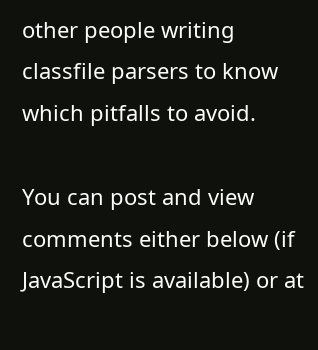other people writing classfile parsers to know which pitfalls to avoid.

You can post and view comments either below (if JavaScript is available) or at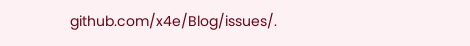github.com/x4e/Blog/issues/.